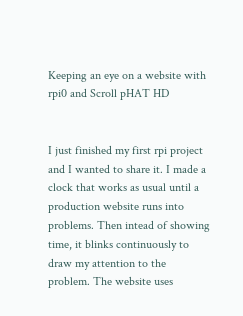Keeping an eye on a website with rpi0 and Scroll pHAT HD


I just finished my first rpi project and I wanted to share it. I made a clock that works as usual until a production website runs into problems. Then intead of showing time, it blinks continuously to draw my attention to the problem. The website uses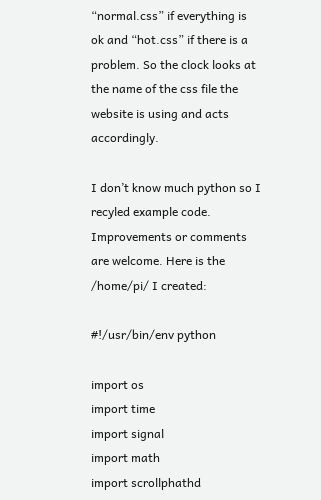“normal.css” if everything is ok and “hot.css” if there is a problem. So the clock looks at the name of the css file the website is using and acts accordingly.

I don’t know much python so I recyled example code. Improvements or comments are welcome. Here is the /home/pi/ I created:

#!/usr/bin/env python

import os
import time
import signal
import math
import scrollphathd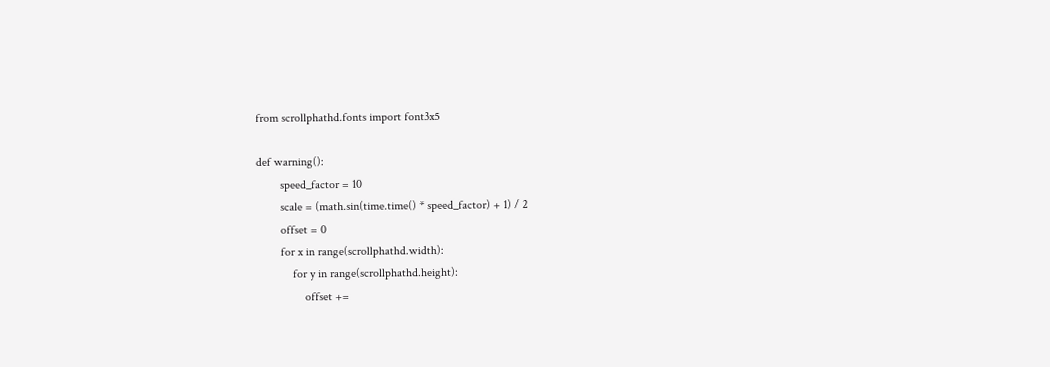from scrollphathd.fonts import font3x5

def warning():
        speed_factor = 10
        scale = (math.sin(time.time() * speed_factor) + 1) / 2
        offset = 0
        for x in range(scrollphathd.width):
            for y in range(scrollphathd.height):
                offset +=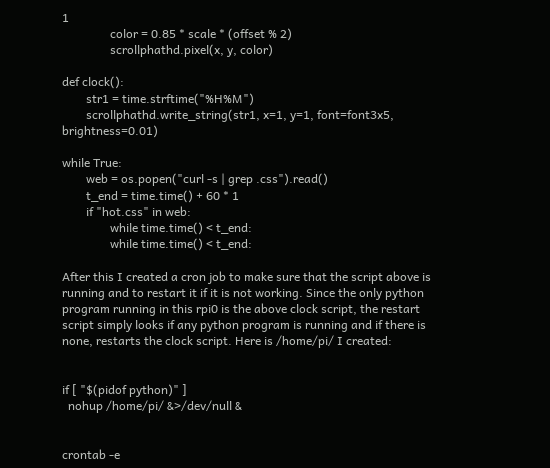1
                color = 0.85 * scale * (offset % 2)
                scrollphathd.pixel(x, y, color)

def clock():
        str1 = time.strftime("%H%M")
        scrollphathd.write_string(str1, x=1, y=1, font=font3x5, brightness=0.01)

while True:
        web = os.popen("curl -s | grep .css").read()
        t_end = time.time() + 60 * 1
        if "hot.css" in web:
                while time.time() < t_end:
                while time.time() < t_end:

After this I created a cron job to make sure that the script above is running and to restart it if it is not working. Since the only python program running in this rpi0 is the above clock script, the restart script simply looks if any python program is running and if there is none, restarts the clock script. Here is /home/pi/ I created:


if [ "$(pidof python)" ]
  nohup /home/pi/ &>/dev/null &


crontab -e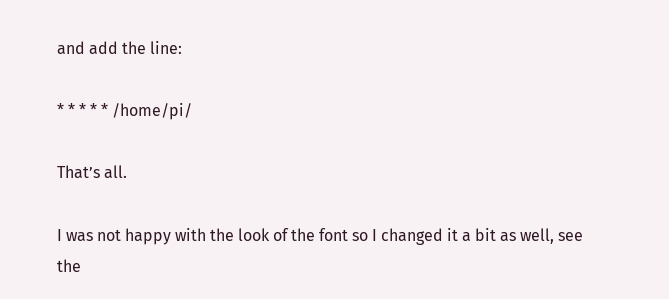and add the line:

* * * * * /home/pi/

That’s all.

I was not happy with the look of the font so I changed it a bit as well, see the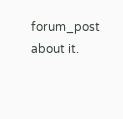forum_post about it.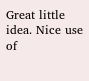Great little idea. Nice use of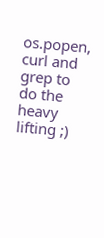os.popen, curl and grep to do the heavy lifting ;)